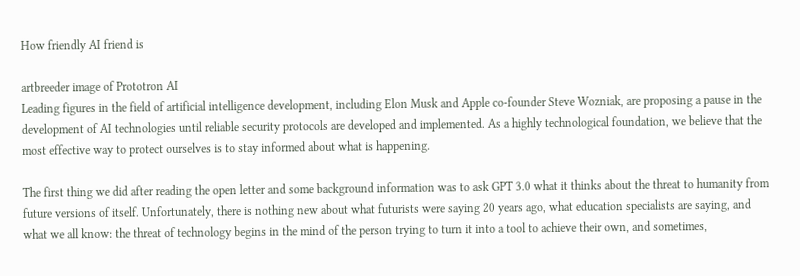How friendly AI friend is

artbreeder image of Prototron AI
Leading figures in the field of artificial intelligence development, including Elon Musk and Apple co-founder Steve Wozniak, are proposing a pause in the development of AI technologies until reliable security protocols are developed and implemented. As a highly technological foundation, we believe that the most effective way to protect ourselves is to stay informed about what is happening.

The first thing we did after reading the open letter and some background information was to ask GPT 3.0 what it thinks about the threat to humanity from future versions of itself. Unfortunately, there is nothing new about what futurists were saying 20 years ago, what education specialists are saying, and what we all know: the threat of technology begins in the mind of the person trying to turn it into a tool to achieve their own, and sometimes,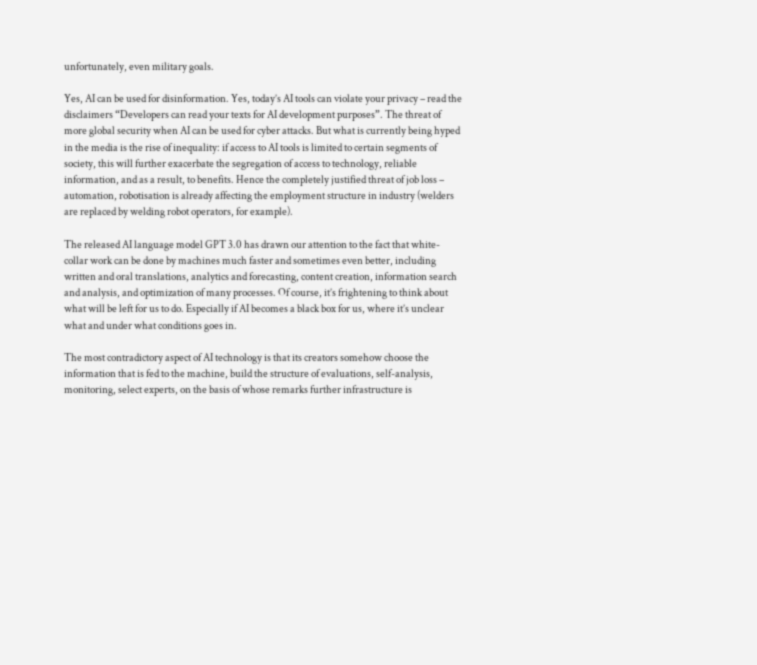unfortunately, even military goals.

Yes, AI can be used for disinformation. Yes, today’s AI tools can violate your privacy – read the disclaimers “Developers can read your texts for AI development purposes”. The threat of more global security when AI can be used for cyber attacks. But what is currently being hyped in the media is the rise of inequality: if access to AI tools is limited to certain segments of society, this will further exacerbate the segregation of access to technology, reliable information, and as a result, to benefits. Hence the completely justified threat of job loss – automation, robotisation is already affecting the employment structure in industry (welders are replaced by welding robot operators, for example).

The released AI language model GPT 3.0 has drawn our attention to the fact that white-collar work can be done by machines much faster and sometimes even better, including written and oral translations, analytics and forecasting, content creation, information search and analysis, and optimization of many processes. Of course, it’s frightening to think about what will be left for us to do. Especially if AI becomes a black box for us, where it’s unclear what and under what conditions goes in.

The most contradictory aspect of AI technology is that its creators somehow choose the information that is fed to the machine, build the structure of evaluations, self-analysis, monitoring, select experts, on the basis of whose remarks further infrastructure is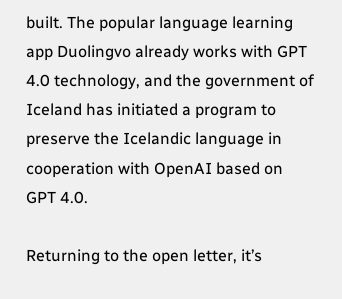built. The popular language learning app Duolingvo already works with GPT 4.0 technology, and the government of Iceland has initiated a program to preserve the Icelandic language in cooperation with OpenAI based on GPT 4.0.

Returning to the open letter, it’s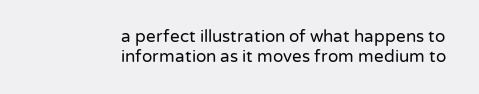a perfect illustration of what happens to information as it moves from medium to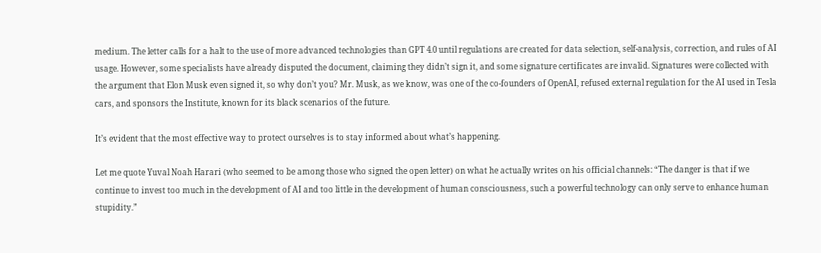medium. The letter calls for a halt to the use of more advanced technologies than GPT 4.0 until regulations are created for data selection, self-analysis, correction, and rules of AI usage. However, some specialists have already disputed the document, claiming they didn’t sign it, and some signature certificates are invalid. Signatures were collected with the argument that Elon Musk even signed it, so why don’t you? Mr. Musk, as we know, was one of the co-founders of OpenAI, refused external regulation for the AI used in Tesla cars, and sponsors the Institute, known for its black scenarios of the future.

It’s evident that the most effective way to protect ourselves is to stay informed about what’s happening.

Let me quote Yuval Noah Harari (who seemed to be among those who signed the open letter) on what he actually writes on his official channels: “The danger is that if we continue to invest too much in the development of AI and too little in the development of human consciousness, such a powerful technology can only serve to enhance human stupidity.”